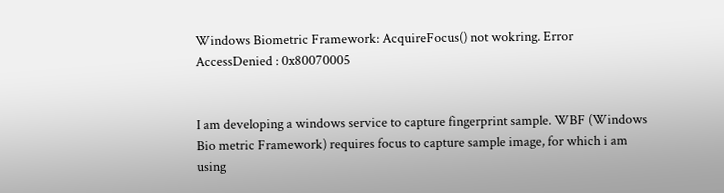Windows Biometric Framework: AcquireFocus() not wokring. Error AccessDenied : 0x80070005


I am developing a windows service to capture fingerprint sample. WBF (Windows Bio metric Framework) requires focus to capture sample image, for which i am using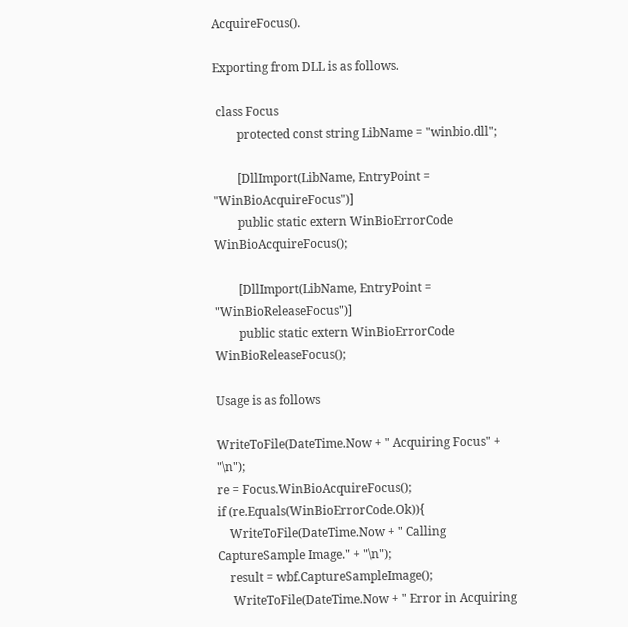AcquireFocus().

Exporting from DLL is as follows.

 class Focus
        protected const string LibName = "winbio.dll";

        [DllImport(LibName, EntryPoint = "WinBioAcquireFocus")]
        public static extern WinBioErrorCode WinBioAcquireFocus();

        [DllImport(LibName, EntryPoint = "WinBioReleaseFocus")]
        public static extern WinBioErrorCode WinBioReleaseFocus();

Usage is as follows

WriteToFile(DateTime.Now + " Acquiring Focus" + "\n");
re = Focus.WinBioAcquireFocus();
if (re.Equals(WinBioErrorCode.Ok)){
    WriteToFile(DateTime.Now + " Calling CaptureSample Image." + "\n");
    result = wbf.CaptureSampleImage();
     WriteToFile(DateTime.Now + " Error in Acquiring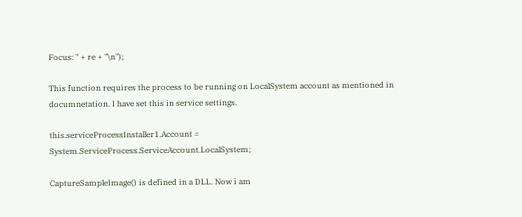Focus: " + re + "\n");

This function requires the process to be running on LocalSystem account as mentioned in documnetation. I have set this in service settings.

this.serviceProcessInstaller1.Account = System.ServiceProcess.ServiceAccount.LocalSystem;

CaptureSampleImage() is defined in a DLL. Now i am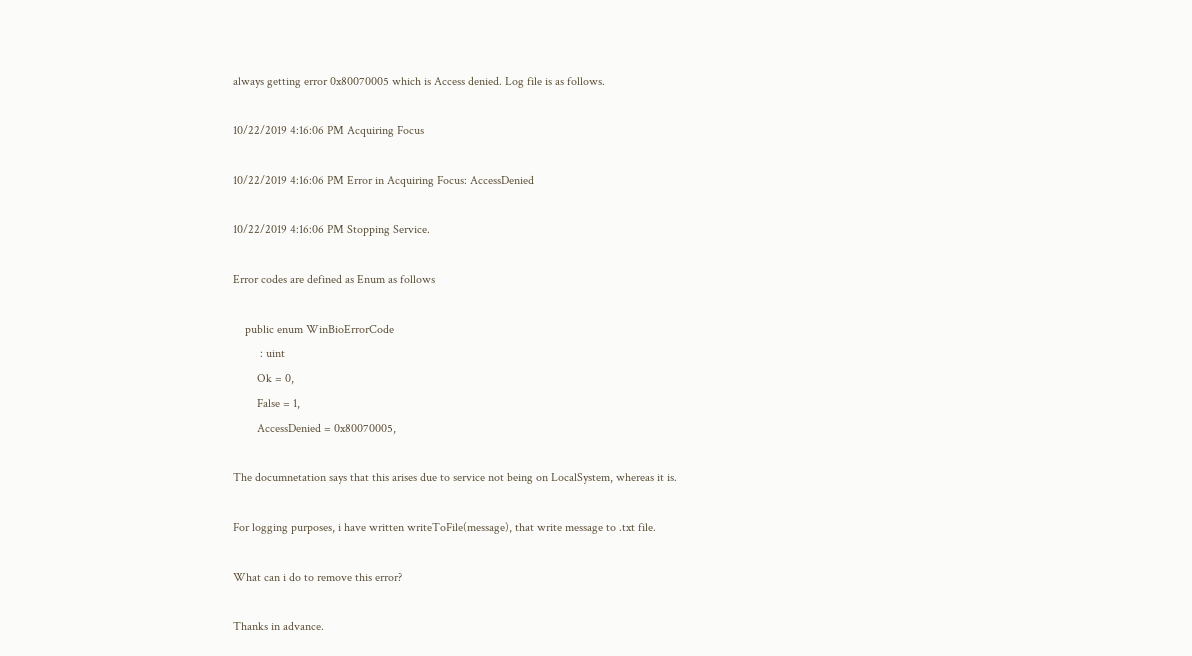always getting error 0x80070005 which is Access denied. Log file is as follows.

10/22/2019 4:16:06 PM Acquiring Focus

10/22/2019 4:16:06 PM Error in Acquiring Focus: AccessDenied

10/22/2019 4:16:06 PM Stopping Service.

Error codes are defined as Enum as follows

    public enum WinBioErrorCode
         : uint
        Ok = 0,
        False = 1,
        AccessDenied = 0x80070005,

The documnetation says that this arises due to service not being on LocalSystem, whereas it is.

For logging purposes, i have written writeToFile(message), that write message to .txt file.

What can i do to remove this error?

Thanks in advance.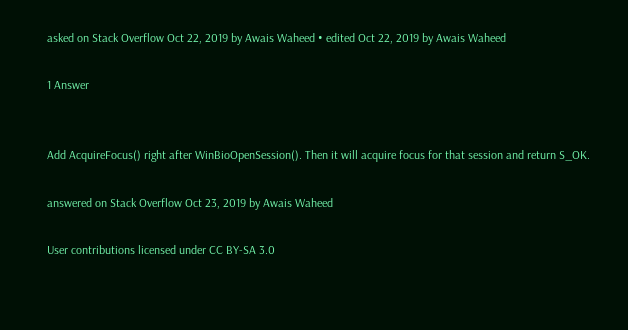asked on Stack Overflow Oct 22, 2019 by Awais Waheed • edited Oct 22, 2019 by Awais Waheed

1 Answer


Add AcquireFocus() right after WinBioOpenSession(). Then it will acquire focus for that session and return S_OK.

answered on Stack Overflow Oct 23, 2019 by Awais Waheed

User contributions licensed under CC BY-SA 3.0